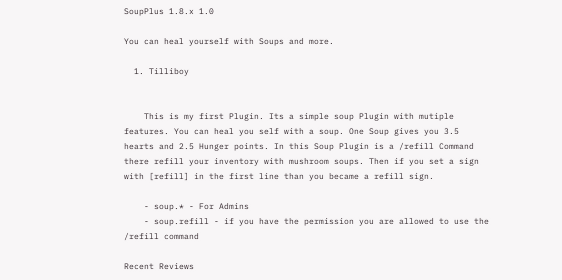SoupPlus 1.8.x 1.0

You can heal yourself with Soups and more.

  1. Tilliboy


    This is my first Plugin. Its a simple soup Plugin with mutiple features. You can heal you self with a soup. One Soup gives you 3.5 hearts and 2.5 Hunger points. In this Soup Plugin is a /refill Command there refill your inventory with mushroom soups. Then if you set a sign with [refill] in the first line than you became a refill sign.

    - soup.* - For Admins
    - soup.refill - if you have the permission you are allowed to use the /refill command

Recent Reviews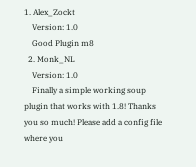1. Alex_Zockt
    Version: 1.0
    Good Plugin m8
  2. Monk_NL
    Version: 1.0
    Finally a simple working soup plugin that works with 1.8! Thanks you so much! Please add a config file where you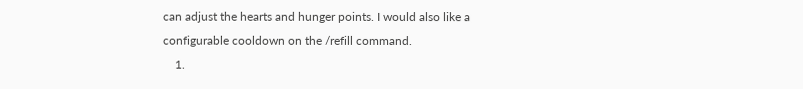can adjust the hearts and hunger points. I would also like a configurable cooldown on the /refill command.
    1.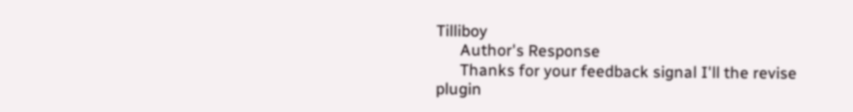Tilliboy
      Author's Response
      Thanks for your feedback signal I'll the revise plugin